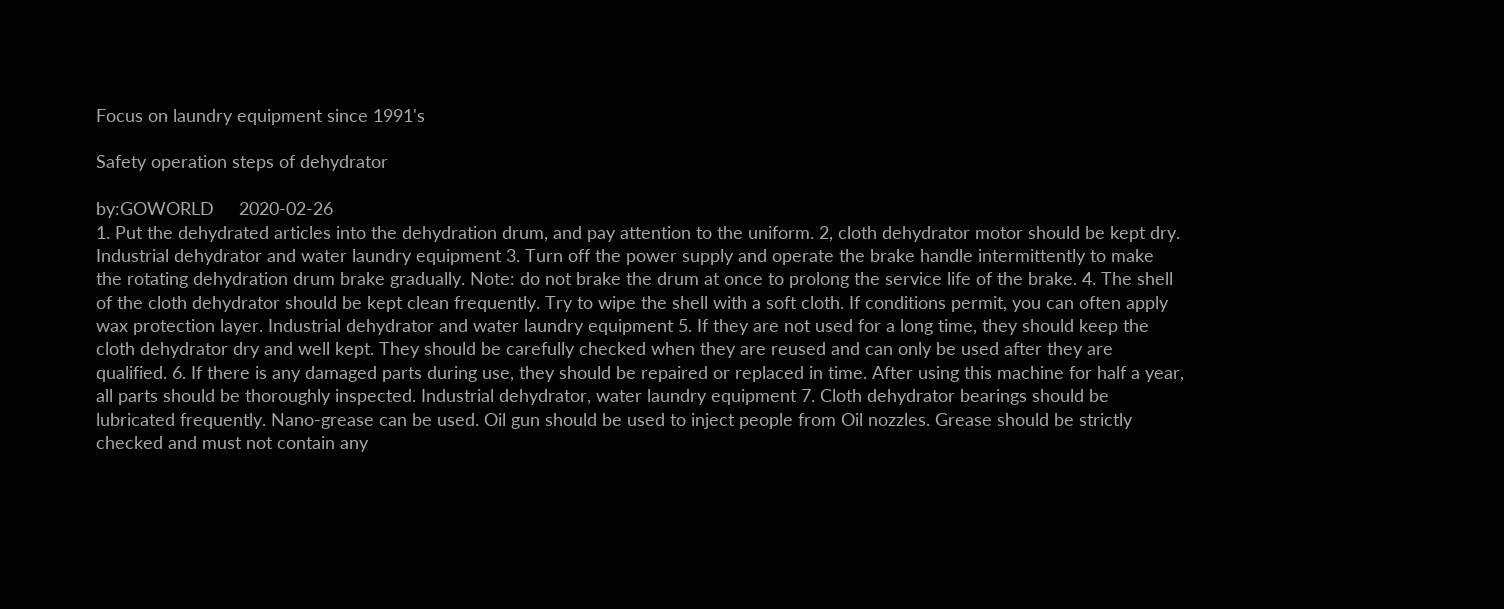Focus on laundry equipment since 1991's

Safety operation steps of dehydrator

by:GOWORLD     2020-02-26
1. Put the dehydrated articles into the dehydration drum, and pay attention to the uniform. 2, cloth dehydrator motor should be kept dry. Industrial dehydrator and water laundry equipment 3. Turn off the power supply and operate the brake handle intermittently to make the rotating dehydration drum brake gradually. Note: do not brake the drum at once to prolong the service life of the brake. 4. The shell of the cloth dehydrator should be kept clean frequently. Try to wipe the shell with a soft cloth. If conditions permit, you can often apply wax protection layer. Industrial dehydrator and water laundry equipment 5. If they are not used for a long time, they should keep the cloth dehydrator dry and well kept. They should be carefully checked when they are reused and can only be used after they are qualified. 6. If there is any damaged parts during use, they should be repaired or replaced in time. After using this machine for half a year, all parts should be thoroughly inspected. Industrial dehydrator, water laundry equipment 7. Cloth dehydrator bearings should be lubricated frequently. Nano-grease can be used. Oil gun should be used to inject people from Oil nozzles. Grease should be strictly checked and must not contain any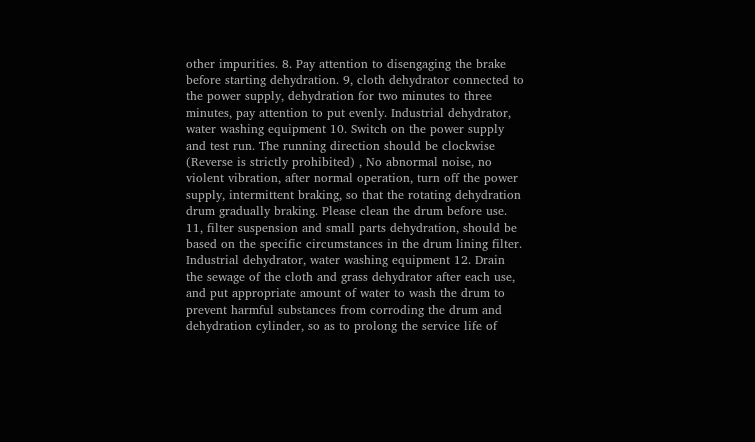other impurities. 8. Pay attention to disengaging the brake before starting dehydration. 9, cloth dehydrator connected to the power supply, dehydration for two minutes to three minutes, pay attention to put evenly. Industrial dehydrator, water washing equipment 10. Switch on the power supply and test run. The running direction should be clockwise (Reverse is strictly prohibited) , No abnormal noise, no violent vibration, after normal operation, turn off the power supply, intermittent braking, so that the rotating dehydration drum gradually braking. Please clean the drum before use. 11, filter suspension and small parts dehydration, should be based on the specific circumstances in the drum lining filter. Industrial dehydrator, water washing equipment 12. Drain the sewage of the cloth and grass dehydrator after each use, and put appropriate amount of water to wash the drum to prevent harmful substances from corroding the drum and dehydration cylinder, so as to prolong the service life of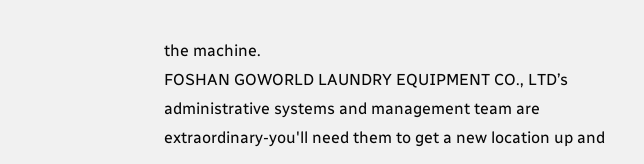the machine.
FOSHAN GOWORLD LAUNDRY EQUIPMENT CO., LTD’s administrative systems and management team are extraordinary-you'll need them to get a new location up and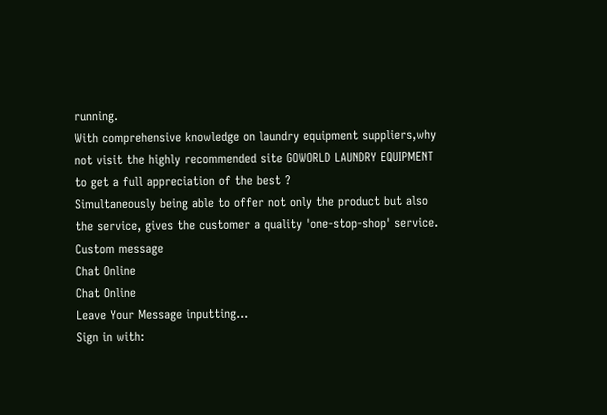running.
With comprehensive knowledge on laundry equipment suppliers,why not visit the highly recommended site GOWORLD LAUNDRY EQUIPMENT to get a full appreciation of the best ?
Simultaneously being able to offer not only the product but also the service, gives the customer a quality 'one-stop-shop' service.
Custom message
Chat Online
Chat Online
Leave Your Message inputting...
Sign in with: